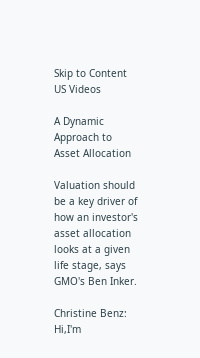Skip to Content
US Videos

A Dynamic Approach to Asset Allocation

Valuation should be a key driver of how an investor's asset allocation looks at a given life stage, says GMO's Ben Inker.

Christine Benz: Hi,I'm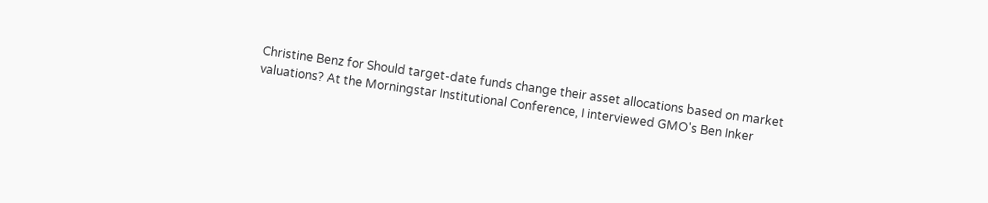Christine Benz for Should target-date funds change their asset allocations based on market valuations? At the Morningstar Institutional Conference, I interviewed GMO's Ben Inker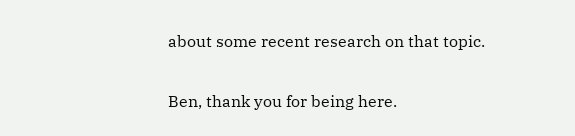about some recent research on that topic.

Ben, thank you for being here.